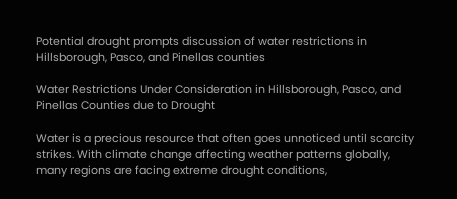Potential drought prompts discussion of water restrictions in Hillsborough, Pasco, and Pinellas counties

Water Restrictions Under Consideration in Hillsborough, Pasco, and Pinellas Counties due to Drought

Water is a precious resource that often goes unnoticed until scarcity strikes. With climate change affecting weather patterns globally, many regions are facing extreme drought conditions,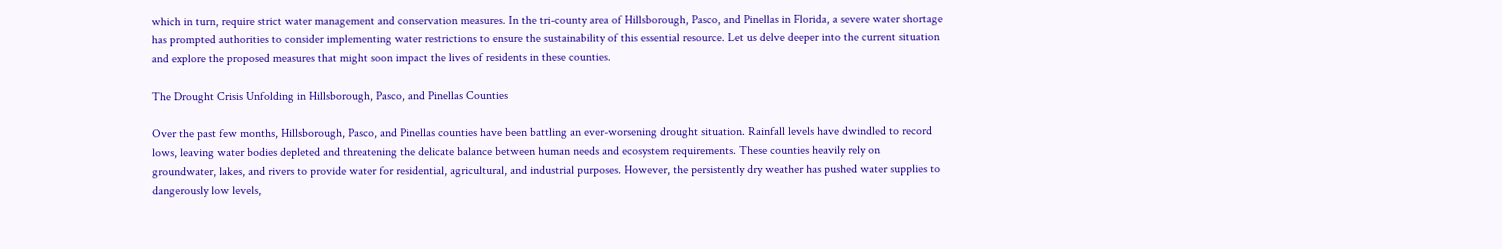which in turn, require strict water management and conservation measures. In the tri-county area of Hillsborough, Pasco, and Pinellas in Florida, a severe water shortage has prompted authorities to consider implementing water restrictions to ensure the sustainability of this essential resource. Let us delve deeper into the current situation and explore the proposed measures that might soon impact the lives of residents in these counties.

The Drought Crisis Unfolding in Hillsborough, Pasco, and Pinellas Counties

Over the past few months, Hillsborough, Pasco, and Pinellas counties have been battling an ever-worsening drought situation. Rainfall levels have dwindled to record lows, leaving water bodies depleted and threatening the delicate balance between human needs and ecosystem requirements. These counties heavily rely on groundwater, lakes, and rivers to provide water for residential, agricultural, and industrial purposes. However, the persistently dry weather has pushed water supplies to dangerously low levels,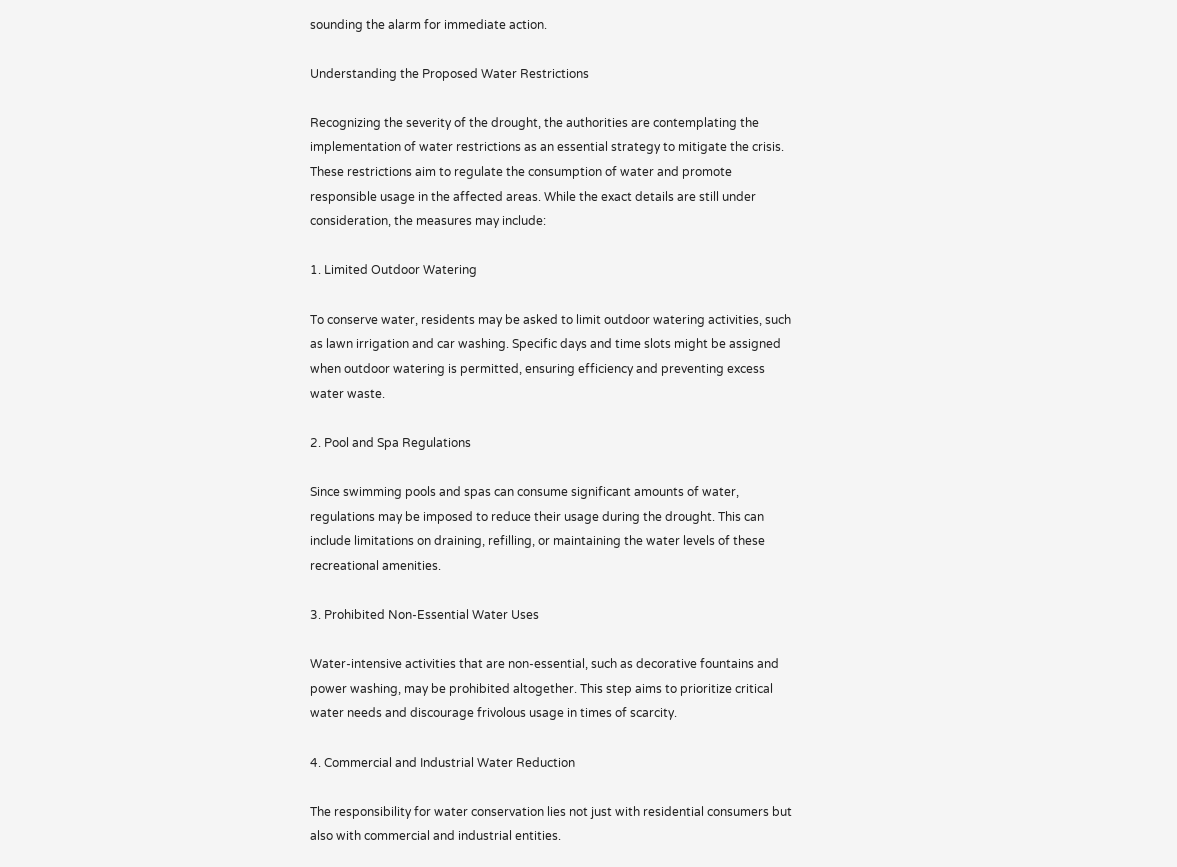sounding the alarm for immediate action.

Understanding the Proposed Water Restrictions

Recognizing the severity of the drought, the authorities are contemplating the implementation of water restrictions as an essential strategy to mitigate the crisis. These restrictions aim to regulate the consumption of water and promote responsible usage in the affected areas. While the exact details are still under consideration, the measures may include:

1. Limited Outdoor Watering

To conserve water, residents may be asked to limit outdoor watering activities, such as lawn irrigation and car washing. Specific days and time slots might be assigned when outdoor watering is permitted, ensuring efficiency and preventing excess water waste.

2. Pool and Spa Regulations

Since swimming pools and spas can consume significant amounts of water, regulations may be imposed to reduce their usage during the drought. This can include limitations on draining, refilling, or maintaining the water levels of these recreational amenities.

3. Prohibited Non-Essential Water Uses

Water-intensive activities that are non-essential, such as decorative fountains and power washing, may be prohibited altogether. This step aims to prioritize critical water needs and discourage frivolous usage in times of scarcity.

4. Commercial and Industrial Water Reduction

The responsibility for water conservation lies not just with residential consumers but also with commercial and industrial entities.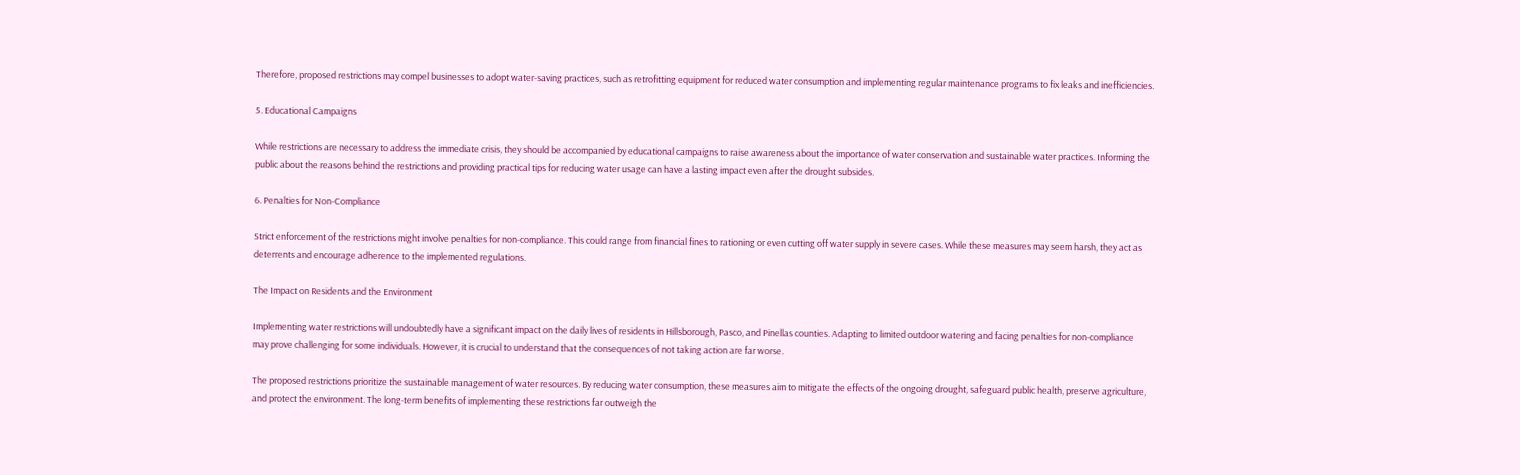Therefore, proposed restrictions may compel businesses to adopt water-saving practices, such as retrofitting equipment for reduced water consumption and implementing regular maintenance programs to fix leaks and inefficiencies.

5. Educational Campaigns

While restrictions are necessary to address the immediate crisis, they should be accompanied by educational campaigns to raise awareness about the importance of water conservation and sustainable water practices. Informing the public about the reasons behind the restrictions and providing practical tips for reducing water usage can have a lasting impact even after the drought subsides.

6. Penalties for Non-Compliance

Strict enforcement of the restrictions might involve penalties for non-compliance. This could range from financial fines to rationing or even cutting off water supply in severe cases. While these measures may seem harsh, they act as deterrents and encourage adherence to the implemented regulations.

The Impact on Residents and the Environment

Implementing water restrictions will undoubtedly have a significant impact on the daily lives of residents in Hillsborough, Pasco, and Pinellas counties. Adapting to limited outdoor watering and facing penalties for non-compliance may prove challenging for some individuals. However, it is crucial to understand that the consequences of not taking action are far worse.

The proposed restrictions prioritize the sustainable management of water resources. By reducing water consumption, these measures aim to mitigate the effects of the ongoing drought, safeguard public health, preserve agriculture, and protect the environment. The long-term benefits of implementing these restrictions far outweigh the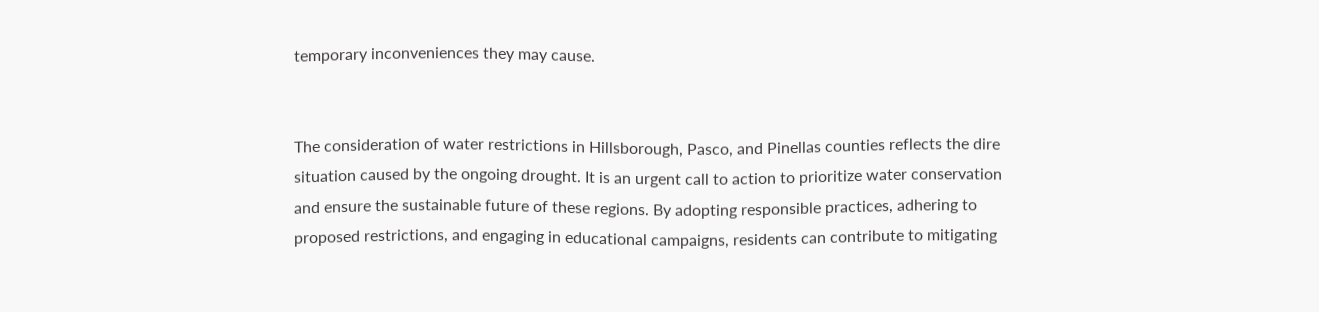temporary inconveniences they may cause.


The consideration of water restrictions in Hillsborough, Pasco, and Pinellas counties reflects the dire situation caused by the ongoing drought. It is an urgent call to action to prioritize water conservation and ensure the sustainable future of these regions. By adopting responsible practices, adhering to proposed restrictions, and engaging in educational campaigns, residents can contribute to mitigating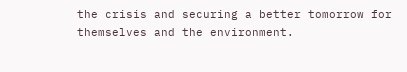the crisis and securing a better tomorrow for themselves and the environment.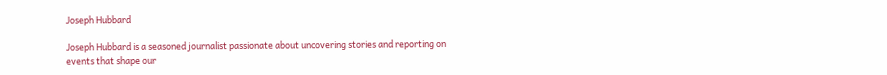Joseph Hubbard

Joseph Hubbard is a seasoned journalist passionate about uncovering stories and reporting on events that shape our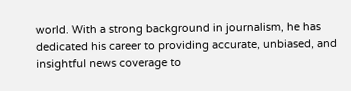world. With a strong background in journalism, he has dedicated his career to providing accurate, unbiased, and insightful news coverage to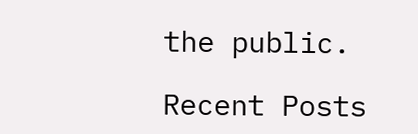the public.

Recent Posts